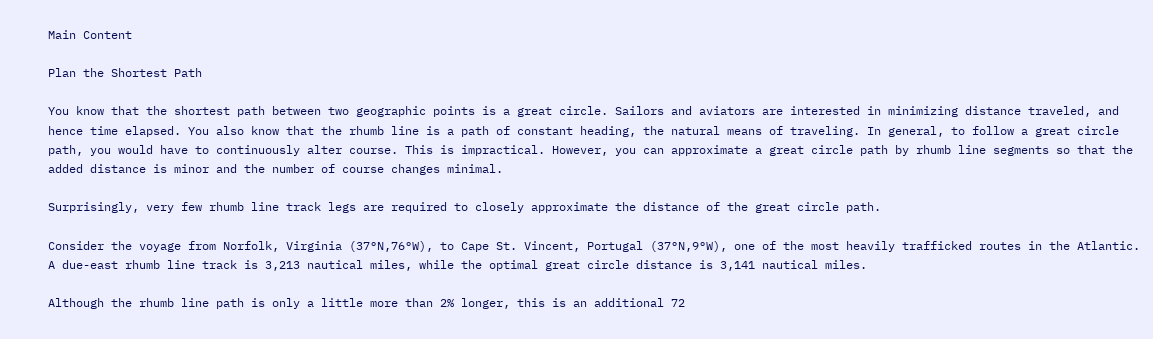Main Content

Plan the Shortest Path

You know that the shortest path between two geographic points is a great circle. Sailors and aviators are interested in minimizing distance traveled, and hence time elapsed. You also know that the rhumb line is a path of constant heading, the natural means of traveling. In general, to follow a great circle path, you would have to continuously alter course. This is impractical. However, you can approximate a great circle path by rhumb line segments so that the added distance is minor and the number of course changes minimal.

Surprisingly, very few rhumb line track legs are required to closely approximate the distance of the great circle path.

Consider the voyage from Norfolk, Virginia (37°N,76°W), to Cape St. Vincent, Portugal (37°N,9°W), one of the most heavily trafficked routes in the Atlantic. A due-east rhumb line track is 3,213 nautical miles, while the optimal great circle distance is 3,141 nautical miles.

Although the rhumb line path is only a little more than 2% longer, this is an additional 72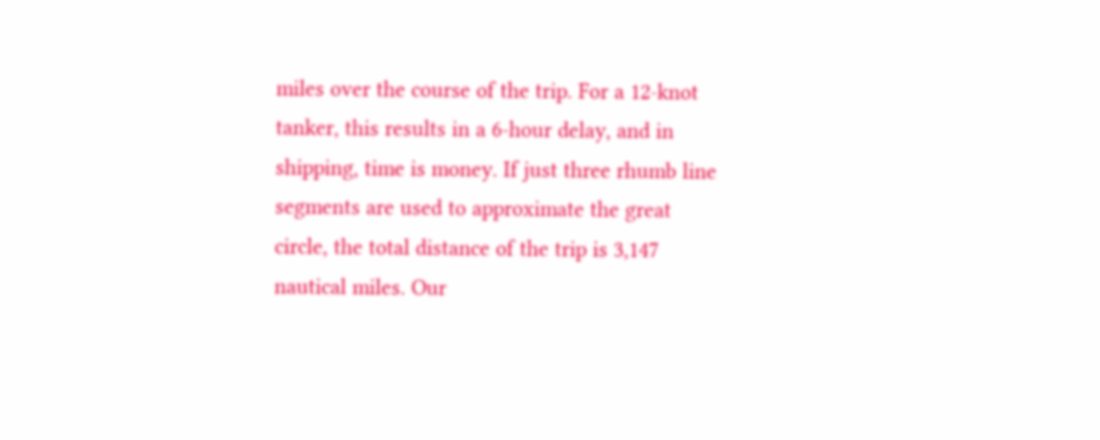miles over the course of the trip. For a 12-knot tanker, this results in a 6-hour delay, and in shipping, time is money. If just three rhumb line segments are used to approximate the great circle, the total distance of the trip is 3,147 nautical miles. Our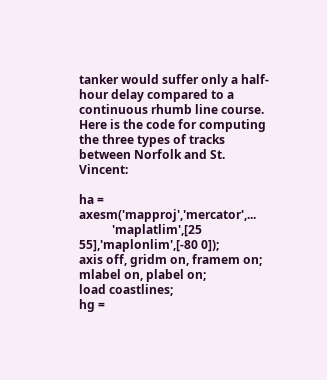tanker would suffer only a half-hour delay compared to a continuous rhumb line course. Here is the code for computing the three types of tracks between Norfolk and St. Vincent:

ha = axesm('mapproj','mercator',...
           'maplatlim',[25 55],'maplonlim',[-80 0]);
axis off, gridm on, framem on;
mlabel on, plabel on;
load coastlines;
hg =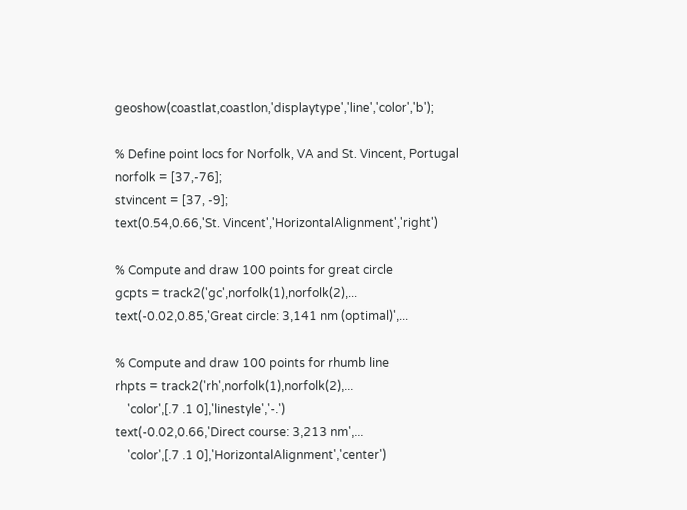geoshow(coastlat,coastlon,'displaytype','line','color','b');

% Define point locs for Norfolk, VA and St. Vincent, Portugal
norfolk = [37,-76];
stvincent = [37, -9];
text(0.54,0.66,'St. Vincent','HorizontalAlignment','right')

% Compute and draw 100 points for great circle
gcpts = track2('gc',norfolk(1),norfolk(2),...
text(-0.02,0.85,'Great circle: 3,141 nm (optimal)',...

% Compute and draw 100 points for rhumb line
rhpts = track2('rh',norfolk(1),norfolk(2),...
    'color',[.7 .1 0],'linestyle','-.')
text(-0.02,0.66,'Direct course: 3,213 nm',...
    'color',[.7 .1 0],'HorizontalAlignment','center')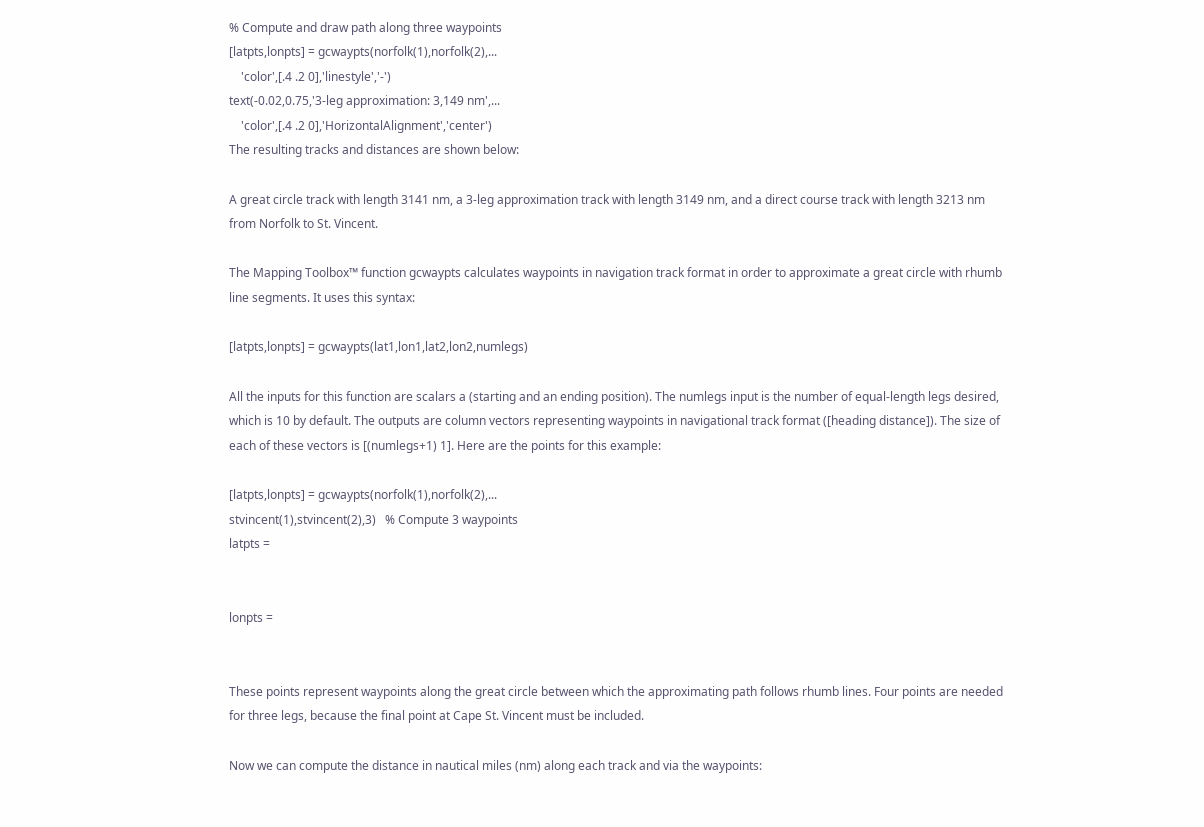% Compute and draw path along three waypoints
[latpts,lonpts] = gcwaypts(norfolk(1),norfolk(2),...
    'color',[.4 .2 0],'linestyle','-')
text(-0.02,0.75,'3-leg approximation: 3,149 nm',...
    'color',[.4 .2 0],'HorizontalAlignment','center')
The resulting tracks and distances are shown below:

A great circle track with length 3141 nm, a 3-leg approximation track with length 3149 nm, and a direct course track with length 3213 nm from Norfolk to St. Vincent.

The Mapping Toolbox™ function gcwaypts calculates waypoints in navigation track format in order to approximate a great circle with rhumb line segments. It uses this syntax:

[latpts,lonpts] = gcwaypts(lat1,lon1,lat2,lon2,numlegs)

All the inputs for this function are scalars a (starting and an ending position). The numlegs input is the number of equal-length legs desired, which is 10 by default. The outputs are column vectors representing waypoints in navigational track format ([heading distance]). The size of each of these vectors is [(numlegs+1) 1]. Here are the points for this example:

[latpts,lonpts] = gcwaypts(norfolk(1),norfolk(2),...
stvincent(1),stvincent(2),3)   % Compute 3 waypoints
latpts =


lonpts =


These points represent waypoints along the great circle between which the approximating path follows rhumb lines. Four points are needed for three legs, because the final point at Cape St. Vincent must be included.

Now we can compute the distance in nautical miles (nm) along each track and via the waypoints: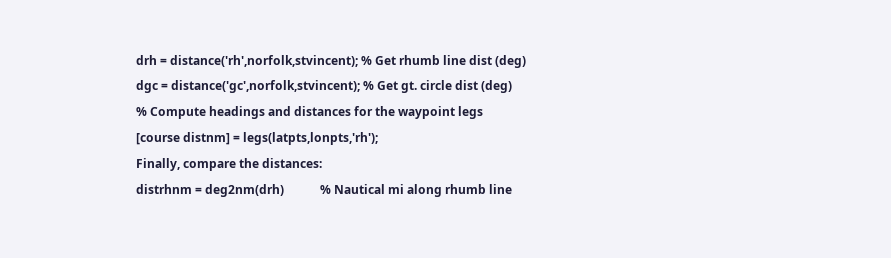drh = distance('rh',norfolk,stvincent); % Get rhumb line dist (deg)
dgc = distance('gc',norfolk,stvincent); % Get gt. circle dist (deg)
% Compute headings and distances for the waypoint legs
[course distnm] = legs(latpts,lonpts,'rh');
Finally, compare the distances:
distrhnm = deg2nm(drh)            % Nautical mi along rhumb line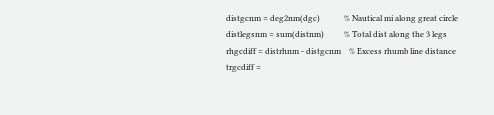distgcnm = deg2nm(dgc)            % Nautical mi along great circle
distlegsnm = sum(distnm)          % Total dist along the 3 legs
rhgcdiff = distrhnm - distgcnm    % Excess rhumb line distance
trgcdiff =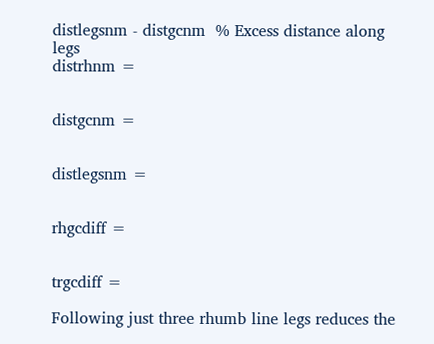distlegsnm - distgcnm  % Excess distance along legs
distrhnm =


distgcnm =


distlegsnm =


rhgcdiff =


trgcdiff =

Following just three rhumb line legs reduces the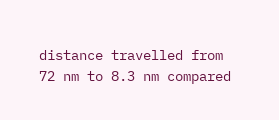distance travelled from 72 nm to 8.3 nm compared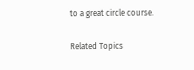to a great circle course.

Related Topics